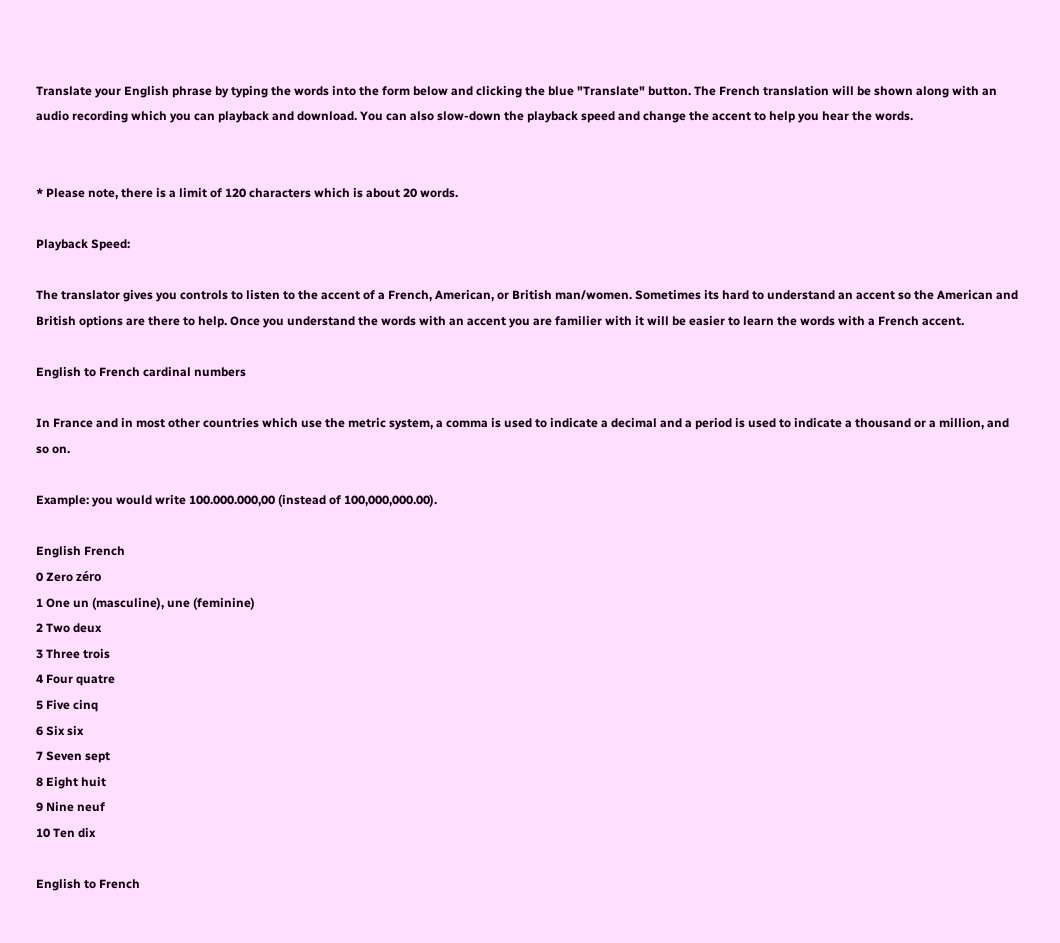Translate your English phrase by typing the words into the form below and clicking the blue "Translate" button. The French translation will be shown along with an audio recording which you can playback and download. You can also slow-down the playback speed and change the accent to help you hear the words.


* Please note, there is a limit of 120 characters which is about 20 words.

Playback Speed:

The translator gives you controls to listen to the accent of a French, American, or British man/women. Sometimes its hard to understand an accent so the American and British options are there to help. Once you understand the words with an accent you are familier with it will be easier to learn the words with a French accent.

English to French cardinal numbers

In France and in most other countries which use the metric system, a comma is used to indicate a decimal and a period is used to indicate a thousand or a million, and so on.

Example: you would write 100.000.000,00 (instead of 100,000,000.00).

English French
0 Zero zéro
1 One un (masculine), une (feminine)
2 Two deux
3 Three trois
4 Four quatre
5 Five cinq
6 Six six
7 Seven sept
8 Eight huit
9 Nine neuf
10 Ten dix

English to French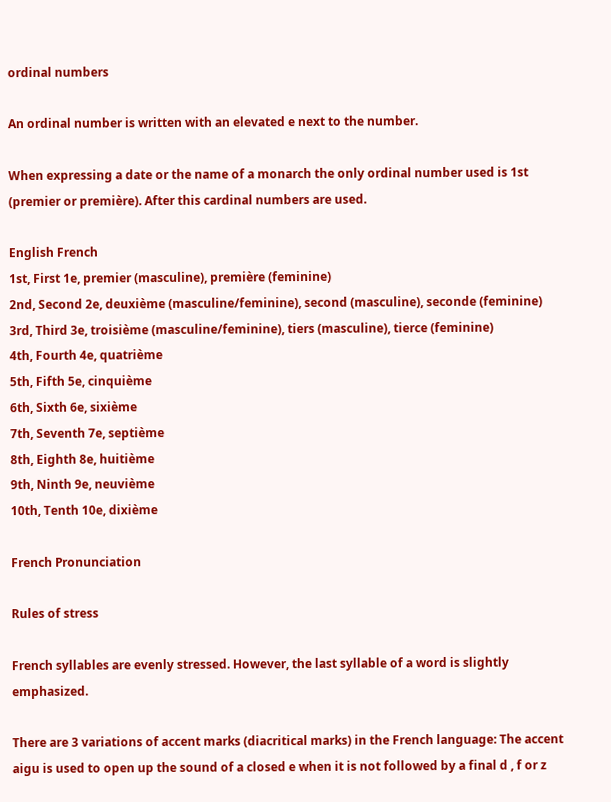ordinal numbers

An ordinal number is written with an elevated e next to the number.

When expressing a date or the name of a monarch the only ordinal number used is 1st (premier or première). After this cardinal numbers are used.

English French
1st, First 1e, premier (masculine), première (feminine)
2nd, Second 2e, deuxième (masculine/feminine), second (masculine), seconde (feminine)
3rd, Third 3e, troisième (masculine/feminine), tiers (masculine), tierce (feminine)
4th, Fourth 4e, quatrième
5th, Fifth 5e, cinquième
6th, Sixth 6e, sixième
7th, Seventh 7e, septième
8th, Eighth 8e, huitième
9th, Ninth 9e, neuvième
10th, Tenth 10e, dixième

French Pronunciation

Rules of stress

French syllables are evenly stressed. However, the last syllable of a word is slightly emphasized.

There are 3 variations of accent marks (diacritical marks) in the French language: The accent aigu is used to open up the sound of a closed e when it is not followed by a final d , f or z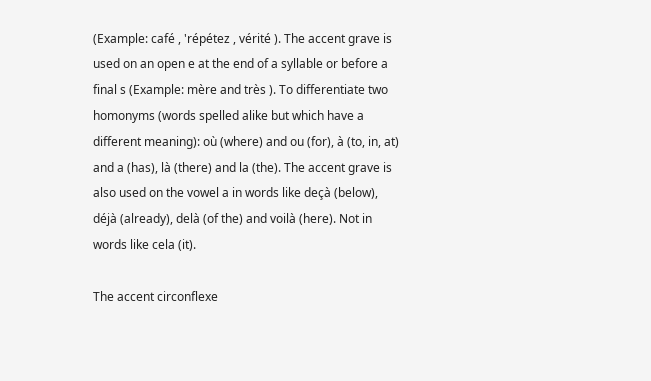(Example: café , 'répétez , vérité ). The accent grave is used on an open e at the end of a syllable or before a final s (Example: mère and très ). To differentiate two homonyms (words spelled alike but which have a different meaning): où (where) and ou (for), à (to, in, at) and a (has), là (there) and la (the). The accent grave is also used on the vowel a in words like deçà (below), déjà (already), delà (of the) and voilà (here). Not in words like cela (it).

The accent circonflexe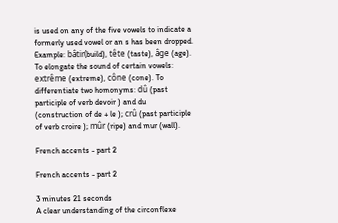is used on any of the five vowels to indicate a formerly used vowel or an s has been dropped. Example: bâtir(build), tête (taste), âge (age). To elongate the sound of certain vowels: extrême (extreme), cône (cone). To differentiate two homonyms: dû (past participle of verb devoir ) and du (construction of de + le ); crû (past participle of verb croire ); mûr (ripe) and mur (wall).

French accents - part 2

French accents - part 2

3 minutes 21 seconds
A clear understanding of the circonflexe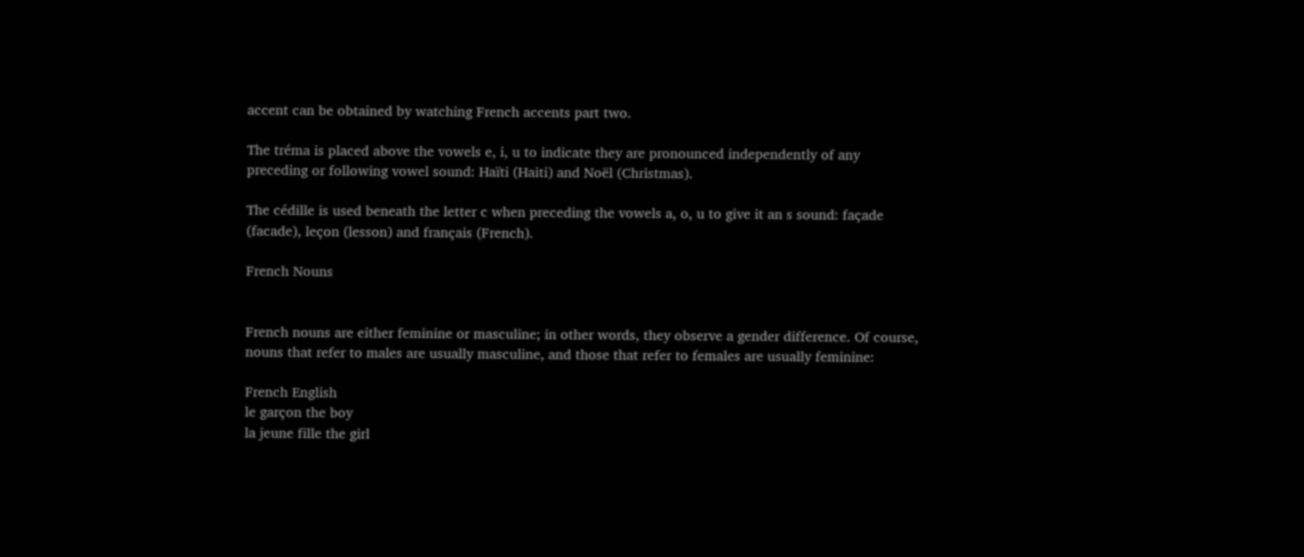accent can be obtained by watching French accents part two.

The tréma is placed above the vowels e, i, u to indicate they are pronounced independently of any preceding or following vowel sound: Haïti (Haiti) and Noël (Christmas).

The cédille is used beneath the letter c when preceding the vowels a, o, u to give it an s sound: façade (facade), leçon (lesson) and français (French).

French Nouns


French nouns are either feminine or masculine; in other words, they observe a gender difference. Of course, nouns that refer to males are usually masculine, and those that refer to females are usually feminine:

French English
le garçon the boy
la jeune fille the girl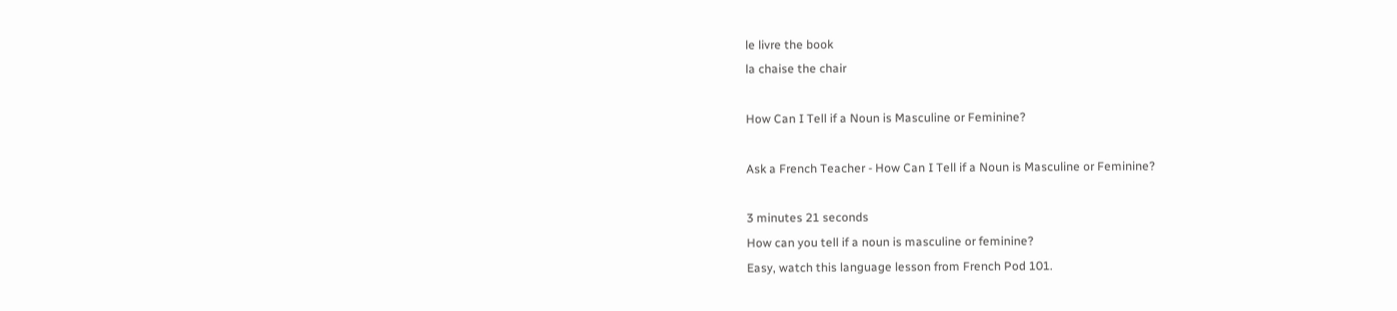le livre the book
la chaise the chair

How Can I Tell if a Noun is Masculine or Feminine?

Ask a French Teacher - How Can I Tell if a Noun is Masculine or Feminine?

3 minutes 21 seconds
How can you tell if a noun is masculine or feminine?
Easy, watch this language lesson from French Pod 101.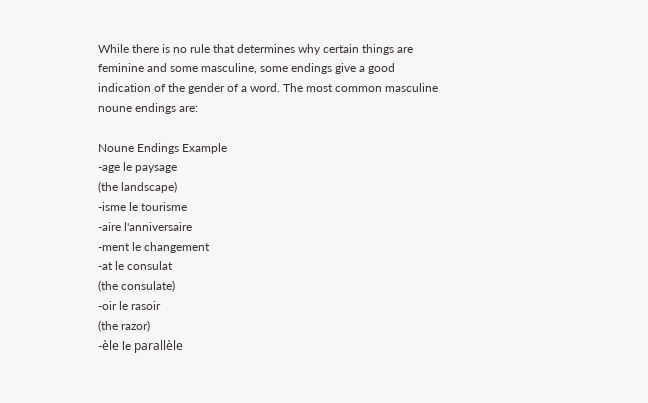While there is no rule that determines why certain things are feminine and some masculine, some endings give a good indication of the gender of a word. The most common masculine noune endings are:

Noune Endings Example
-age le paysage
(the landscape)
-isme le tourisme
-aire l'anniversaire
-ment le changement
-at le consulat
(the consulate)
-oir le rasoir
(the razor)
-èle le parallèle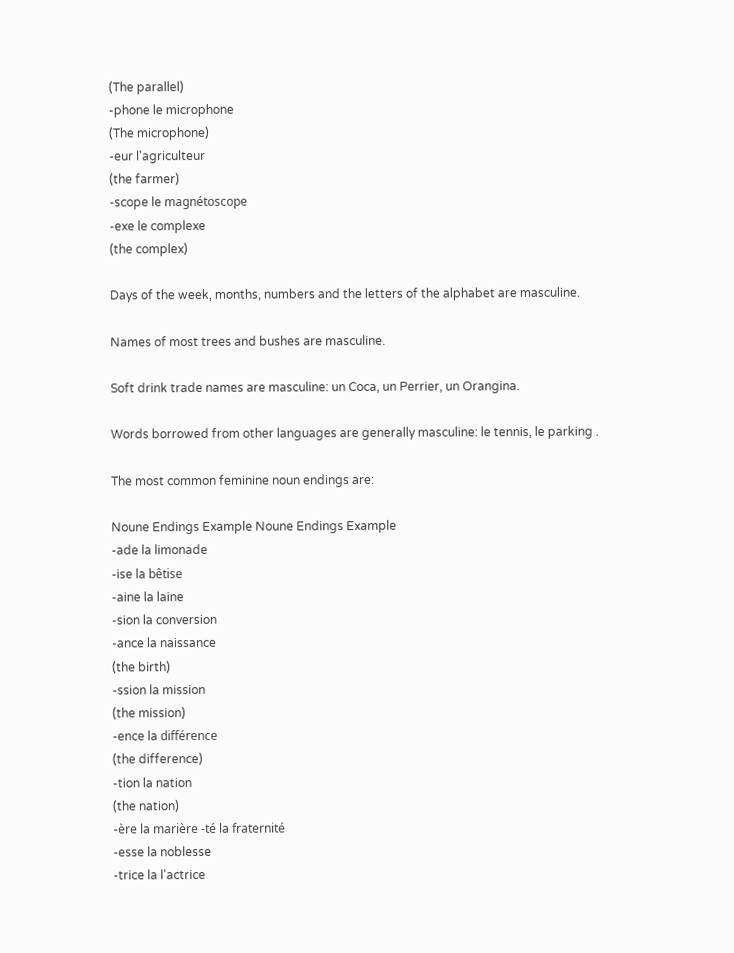(The parallel)
-phone le microphone
(The microphone)
-eur l'agriculteur
(the farmer)
-scope le magnétoscope
-exe le complexe
(the complex)

Days of the week, months, numbers and the letters of the alphabet are masculine.

Names of most trees and bushes are masculine.

Soft drink trade names are masculine: un Coca, un Perrier, un Orangina.

Words borrowed from other languages are generally masculine: le tennis, le parking .

The most common feminine noun endings are:

Noune Endings Example Noune Endings Example
-ade la limonade
-ise la bêtise
-aine la laine
-sion la conversion
-ance la naissance
(the birth)
-ssion la mission
(the mission)
-ence la différence
(the difference)
-tion la nation
(the nation)
-ère la marière -té la fraternité
-esse la noblesse
-trice la l'actrice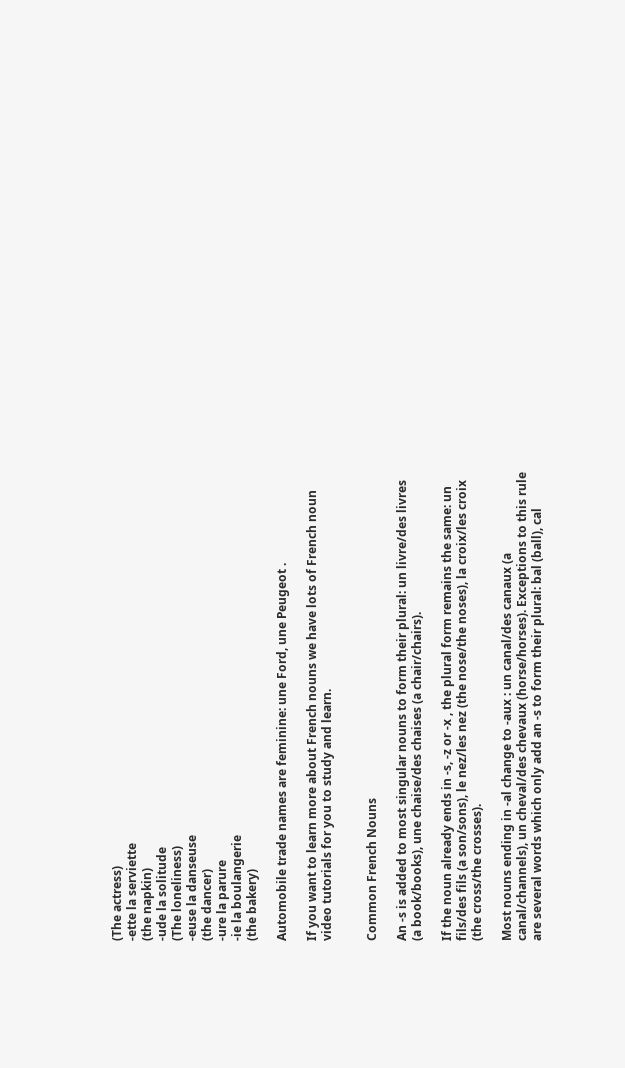(The actress)
-ette la serviette
(the napkin)
-ude la solitude
(The loneliness)
-euse la danseuse
(the dancer)
-ure la parure
-ie la boulangerie
(the bakery)

Automobile trade names are feminine: une Ford, une Peugeot .

If you want to learn more about French nouns we have lots of French noun video tutorials for you to study and learn.


Common French Nouns

An -s is added to most singular nouns to form their plural: un livre/des livres (a book/books), une chaise/des chaises (a chair/chairs).

If the noun already ends in -s, -z or -x , the plural form remains the same: un fils/des fils (a son/sons), le nez/les nez (the nose/the noses), la croix/les croix (the cross/the crosses).

Most nouns ending in -al change to -aux : un canal/des canaux (a canal/channels), un cheval/des chevaux (horse/horses). Exceptions to this rule are several words which only add an -s to form their plural: bal (ball), cal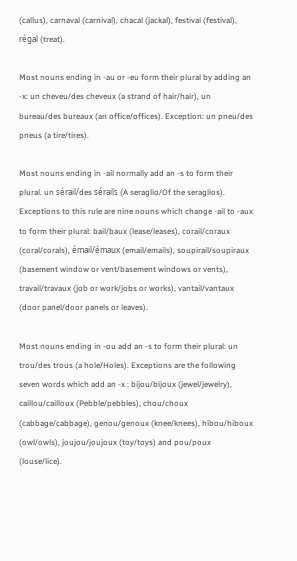(callus), carnaval (carnival), chacal (jackal), festival (festival), régal (treat).

Most nouns ending in -au or -eu form their plural by adding an -x: un cheveu/des cheveux (a strand of hair/hair), un bureau/des bureaux (an office/offices). Exception: un pneu/des pneus (a tire/tires).

Most nouns ending in -ail normally add an -s to form their plural. un sérail/des sérails (A seraglio/Of the seraglios). Exceptions to this rule are nine nouns which change -ail to -aux to form their plural: bail/baux (lease/leases), corail/coraux (coral/corals), émail/émaux (email/emails), soupirail/soupiraux (basement window or vent/basement windows or vents), travail/travaux (job or work/jobs or works), vantail/vantaux (door panel/door panels or leaves).

Most nouns ending in -ou add an -s to form their plural: un trou/des trous (a hole/Holes). Exceptions are the following seven words which add an -x : bijou/bijoux (jewel/jewelry), caillou/cailloux (Pebble/pebbles), chou/choux (cabbage/cabbage), genou/genoux (knee/knees), hibou/hiboux (owl/owls), joujou/joujoux (toy/toys) and pou/poux (louse/lice).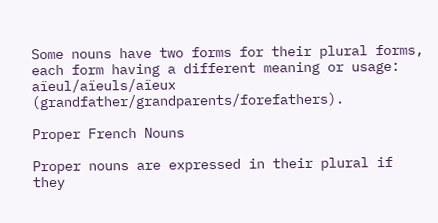Some nouns have two forms for their plural forms, each form having a different meaning or usage: aïeul/aïeuls/aïeux (grandfather/grandparents/forefathers).

Proper French Nouns

Proper nouns are expressed in their plural if they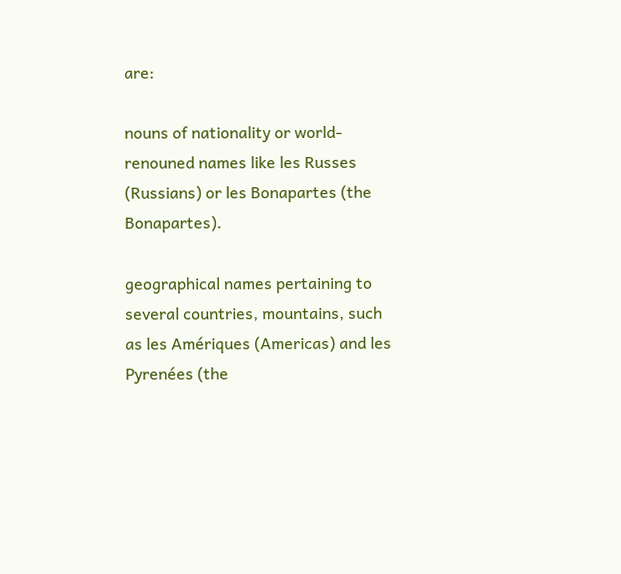are:

nouns of nationality or world-renouned names like les Russes (Russians) or les Bonapartes (the Bonapartes).

geographical names pertaining to several countries, mountains, such as les Amériques (Americas) and les Pyrenées (the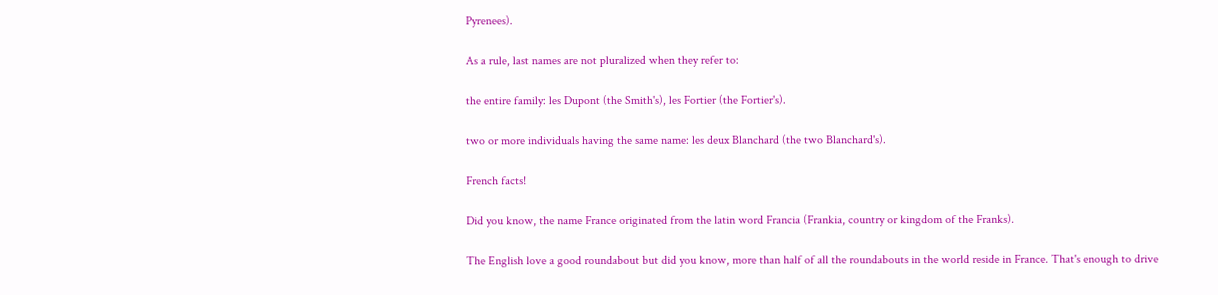Pyrenees).

As a rule, last names are not pluralized when they refer to:

the entire family: les Dupont (the Smith's), les Fortier (the Fortier's).

two or more individuals having the same name: les deux Blanchard (the two Blanchard's).

French facts!

Did you know, the name France originated from the latin word Francia (Frankia, country or kingdom of the Franks).

The English love a good roundabout but did you know, more than half of all the roundabouts in the world reside in France. That's enough to drive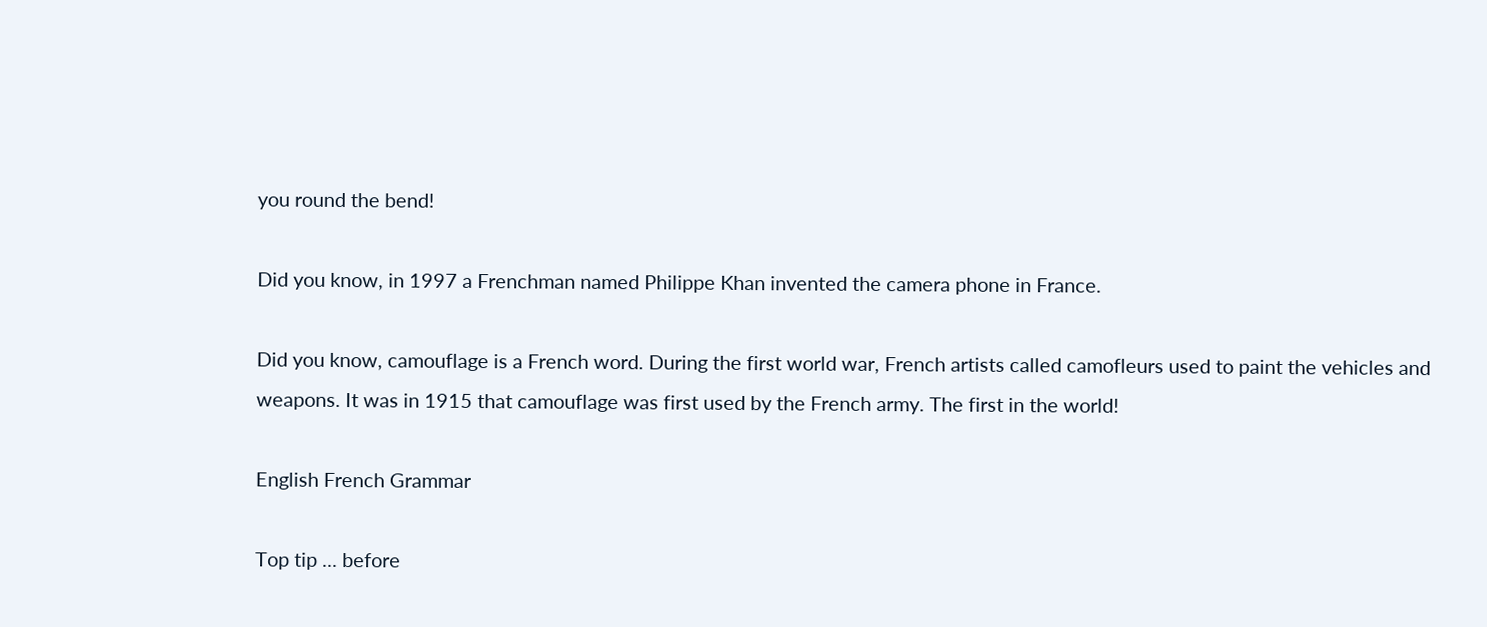you round the bend!

Did you know, in 1997 a Frenchman named Philippe Khan invented the camera phone in France.

Did you know, camouflage is a French word. During the first world war, French artists called camofleurs used to paint the vehicles and weapons. It was in 1915 that camouflage was first used by the French army. The first in the world!

English French Grammar

Top tip ... before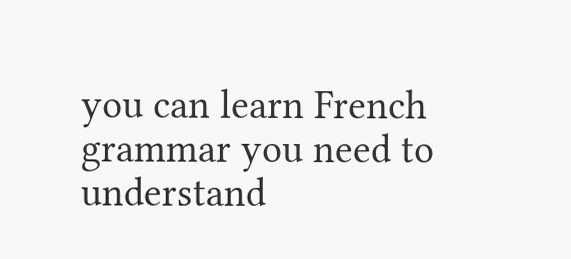you can learn French grammar you need to understand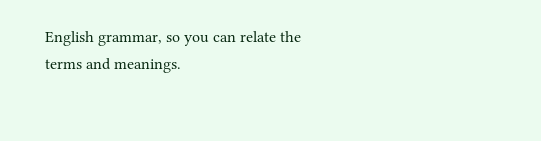English grammar, so you can relate the terms and meanings.